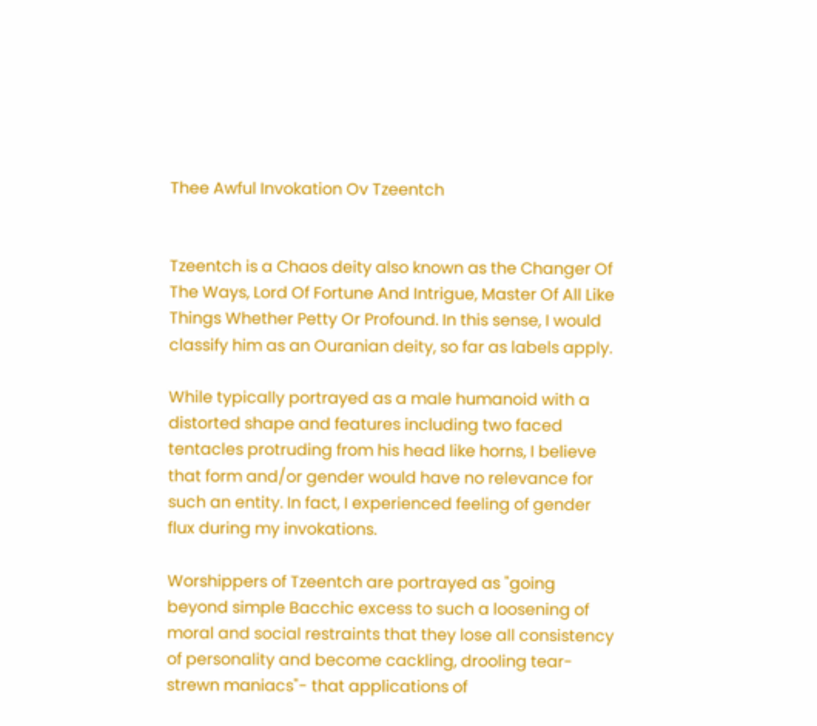Thee Awful Invokation Ov Tzeentch


Tzeentch is a Chaos deity also known as the Changer Of The Ways, Lord Of Fortune And Intrigue, Master Of All Like Things Whether Petty Or Profound. In this sense, I would classify him as an Ouranian deity, so far as labels apply.

While typically portrayed as a male humanoid with a distorted shape and features including two faced tentacles protruding from his head like horns, I believe that form and/or gender would have no relevance for such an entity. In fact, I experienced feeling of gender flux during my invokations.

Worshippers of Tzeentch are portrayed as "going beyond simple Bacchic excess to such a loosening of moral and social restraints that they lose all consistency of personality and become cackling, drooling tear-strewn maniacs"- that applications of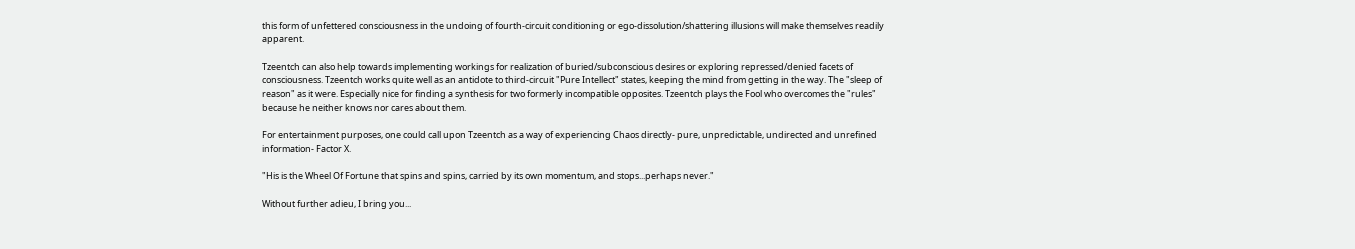this form of unfettered consciousness in the undoing of fourth-circuit conditioning or ego-dissolution/shattering illusions will make themselves readily apparent.

Tzeentch can also help towards implementing workings for realization of buried/subconscious desires or exploring repressed/denied facets of consciousness. Tzeentch works quite well as an antidote to third-circuit "Pure Intellect" states, keeping the mind from getting in the way. The "sleep of reason" as it were. Especially nice for finding a synthesis for two formerly incompatible opposites. Tzeentch plays the Fool who overcomes the "rules" because he neither knows nor cares about them.

For entertainment purposes, one could call upon Tzeentch as a way of experiencing Chaos directly- pure, unpredictable, undirected and unrefined information- Factor X.

"His is the Wheel Of Fortune that spins and spins, carried by its own momentum, and stops...perhaps never."

Without further adieu, I bring you...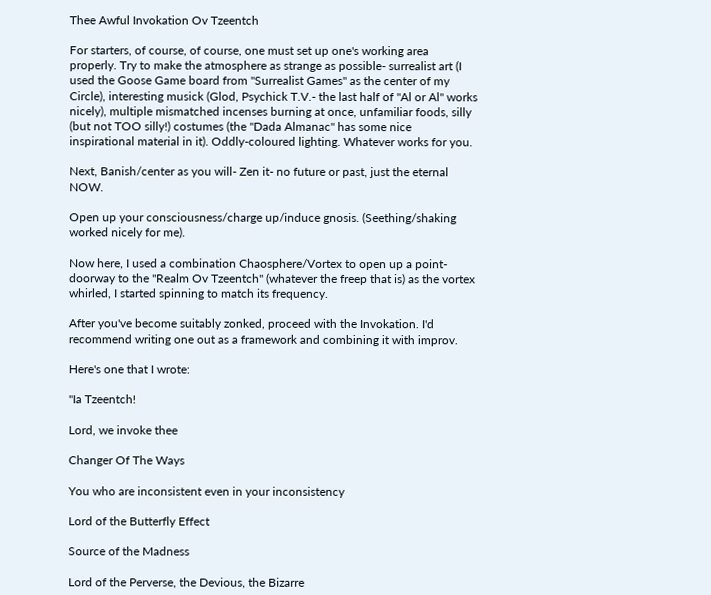Thee Awful Invokation Ov Tzeentch

For starters, of course, of course, one must set up one's working area properly. Try to make the atmosphere as strange as possible- surrealist art (I used the Goose Game board from "Surrealist Games" as the center of my Circle), interesting musick (Glod, Psychick T.V.- the last half of "Al or Al" works nicely), multiple mismatched incenses burning at once, unfamiliar foods, silly (but not TOO silly!) costumes (the "Dada Almanac" has some nice inspirational material in it). Oddly-coloured lighting. Whatever works for you.

Next, Banish/center as you will- Zen it- no future or past, just the eternal NOW.

Open up your consciousness/charge up/induce gnosis. (Seething/shaking worked nicely for me).

Now here, I used a combination Chaosphere/Vortex to open up a point-doorway to the "Realm Ov Tzeentch" (whatever the freep that is) as the vortex whirled, I started spinning to match its frequency.

After you've become suitably zonked, proceed with the Invokation. I'd recommend writing one out as a framework and combining it with improv.

Here's one that I wrote:

"Ia Tzeentch!

Lord, we invoke thee

Changer Of The Ways

You who are inconsistent even in your inconsistency

Lord of the Butterfly Effect

Source of the Madness

Lord of the Perverse, the Devious, the Bizarre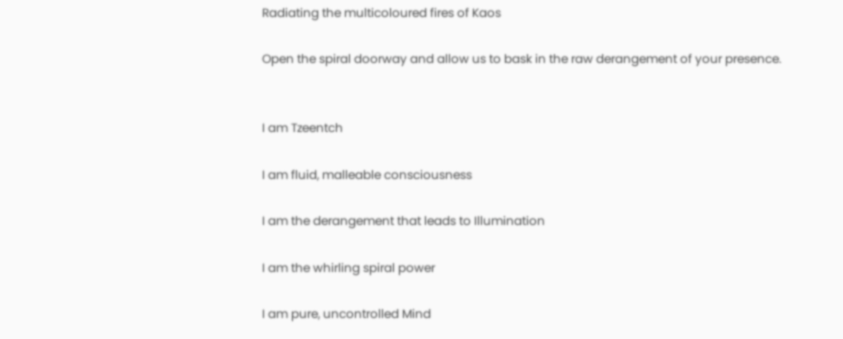Radiating the multicoloured fires of Kaos

Open the spiral doorway and allow us to bask in the raw derangement of your presence.


I am Tzeentch

I am fluid, malleable consciousness

I am the derangement that leads to Illumination

I am the whirling spiral power

I am pure, uncontrolled Mind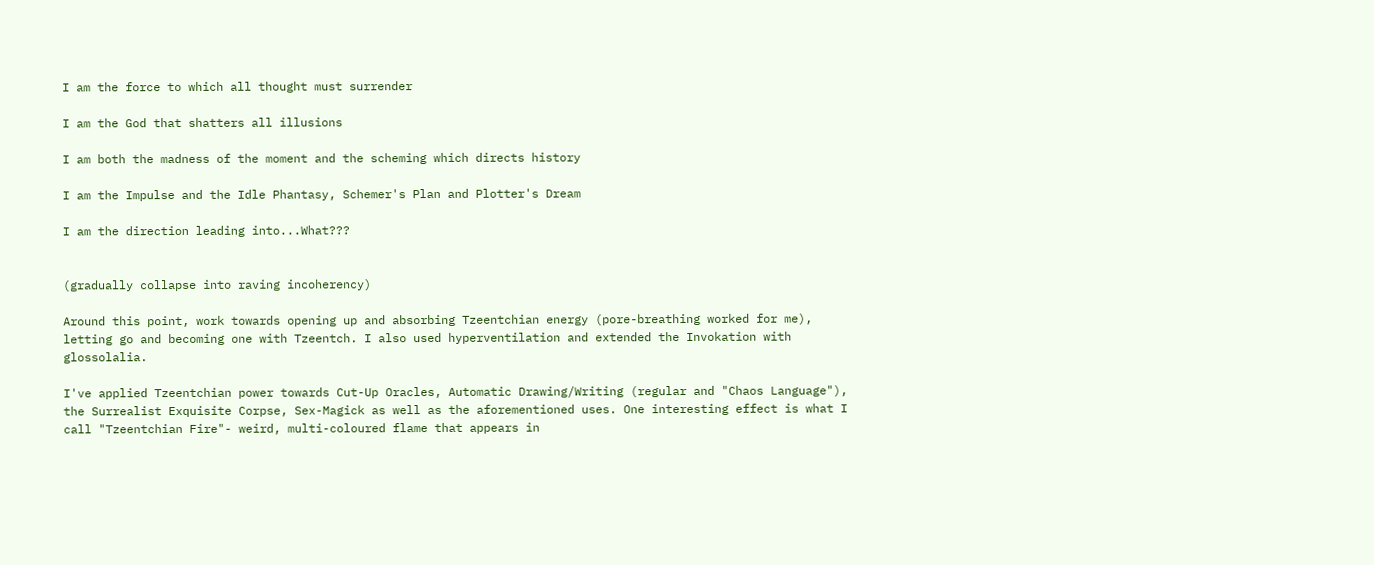I am the force to which all thought must surrender

I am the God that shatters all illusions

I am both the madness of the moment and the scheming which directs history

I am the Impulse and the Idle Phantasy, Schemer's Plan and Plotter's Dream

I am the direction leading into...What???


(gradually collapse into raving incoherency)

Around this point, work towards opening up and absorbing Tzeentchian energy (pore-breathing worked for me), letting go and becoming one with Tzeentch. I also used hyperventilation and extended the Invokation with glossolalia.

I've applied Tzeentchian power towards Cut-Up Oracles, Automatic Drawing/Writing (regular and "Chaos Language"), the Surrealist Exquisite Corpse, Sex-Magick as well as the aforementioned uses. One interesting effect is what I call "Tzeentchian Fire"- weird, multi-coloured flame that appears in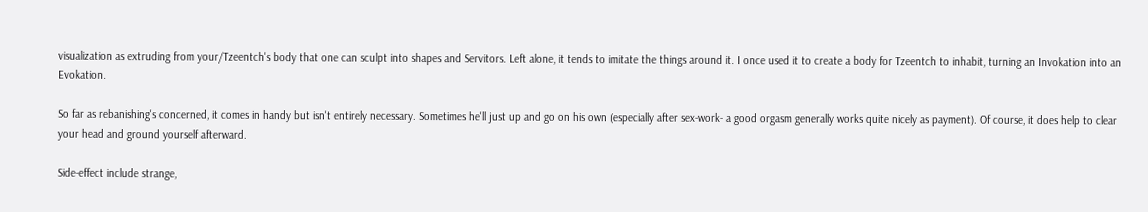visualization as extruding from your/Tzeentch's body that one can sculpt into shapes and Servitors. Left alone, it tends to imitate the things around it. I once used it to create a body for Tzeentch to inhabit, turning an Invokation into an Evokation.

So far as rebanishing's concerned, it comes in handy but isn't entirely necessary. Sometimes he'll just up and go on his own (especially after sex-work- a good orgasm generally works quite nicely as payment). Of course, it does help to clear your head and ground yourself afterward.

Side-effect include strange,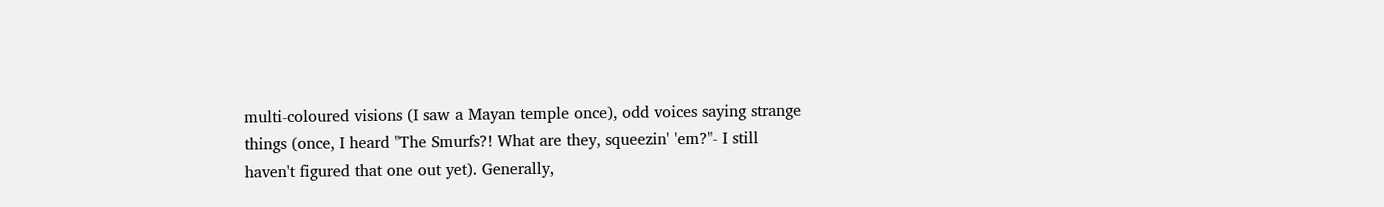multi-coloured visions (I saw a Mayan temple once), odd voices saying strange things (once, I heard "The Smurfs?! What are they, squeezin' 'em?"- I still haven't figured that one out yet). Generally,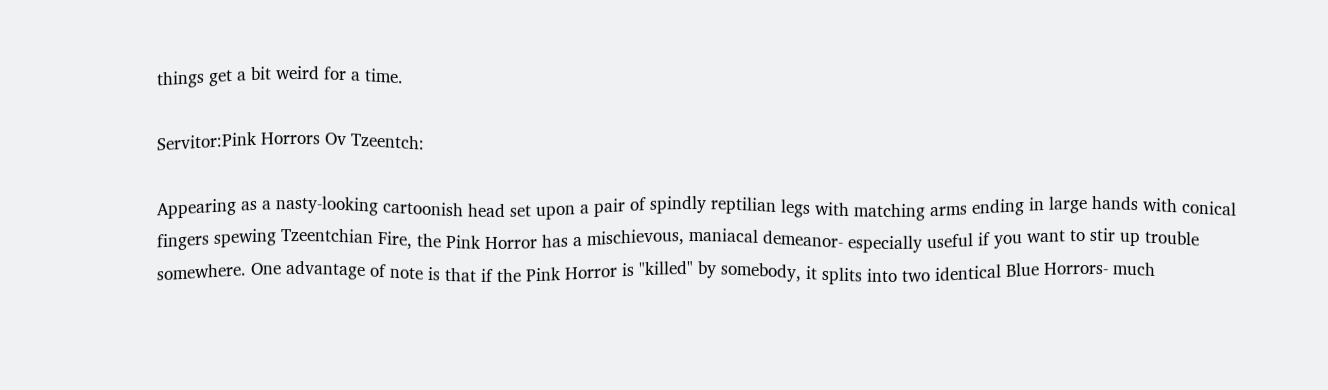things get a bit weird for a time.

Servitor:Pink Horrors Ov Tzeentch:

Appearing as a nasty-looking cartoonish head set upon a pair of spindly reptilian legs with matching arms ending in large hands with conical fingers spewing Tzeentchian Fire, the Pink Horror has a mischievous, maniacal demeanor- especially useful if you want to stir up trouble somewhere. One advantage of note is that if the Pink Horror is "killed" by somebody, it splits into two identical Blue Horrors- much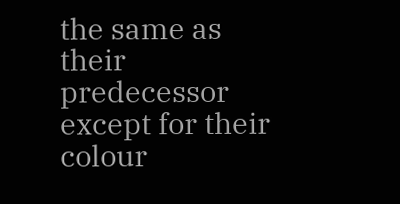the same as their predecessor except for their colour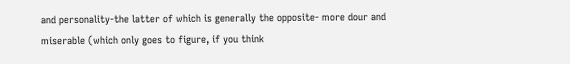and personality-the latter of which is generally the opposite- more dour and miserable (which only goes to figure, if you think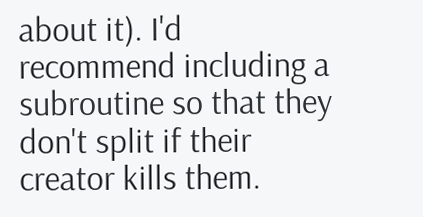about it). I'd recommend including a subroutine so that they don't split if their creator kills them.